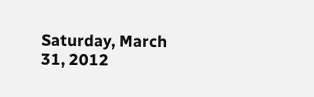Saturday, March 31, 2012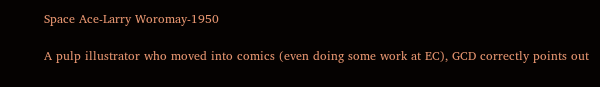Space Ace-Larry Woromay-1950

A pulp illustrator who moved into comics (even doing some work at EC), GCD correctly points out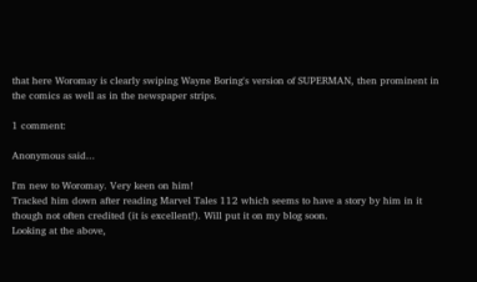that here Woromay is clearly swiping Wayne Boring's version of SUPERMAN, then prominent in the comics as well as in the newspaper strips.

1 comment:

Anonymous said...

I'm new to Woromay. Very keen on him!
Tracked him down after reading Marvel Tales 112 which seems to have a story by him in it though not often credited (it is excellent!). Will put it on my blog soon.
Looking at the above,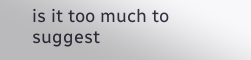is it too much to suggest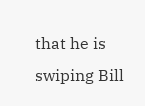that he is swiping Bill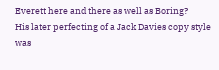Everett here and there as well as Boring?
His later perfecting of a Jack Davies copy style was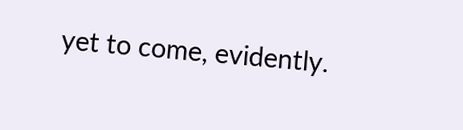yet to come, evidently.